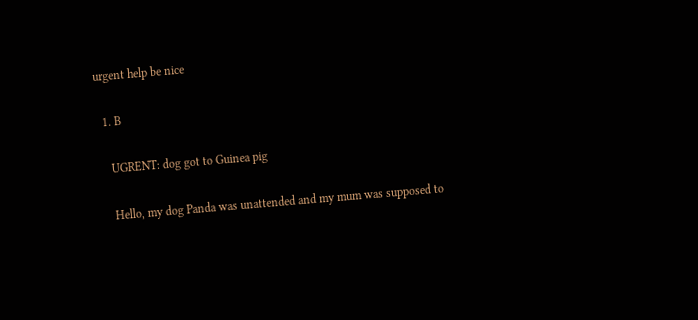urgent help be nice

  1. B

    UGRENT: dog got to Guinea pig

    Hello, my dog Panda was unattended and my mum was supposed to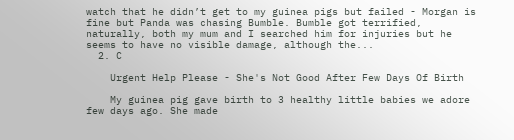watch that he didn’t get to my guinea pigs but failed - Morgan is fine but Panda was chasing Bumble. Bumble got terrified, naturally, both my mum and I searched him for injuries but he seems to have no visible damage, although the...
  2. C

    Urgent Help Please - She's Not Good After Few Days Of Birth

    My guinea pig gave birth to 3 healthy little babies we adore few days ago. She made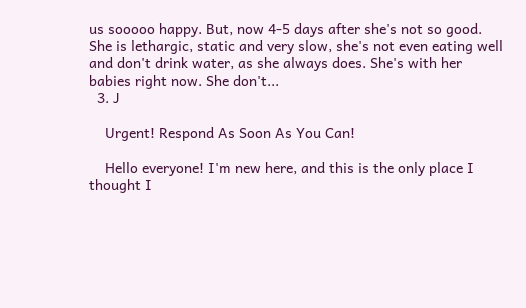us sooooo happy. But, now 4-5 days after she's not so good. She is lethargic, static and very slow, she's not even eating well and don't drink water, as she always does. She's with her babies right now. She don't...
  3. J

    Urgent! Respond As Soon As You Can!

    Hello everyone! I'm new here, and this is the only place I thought I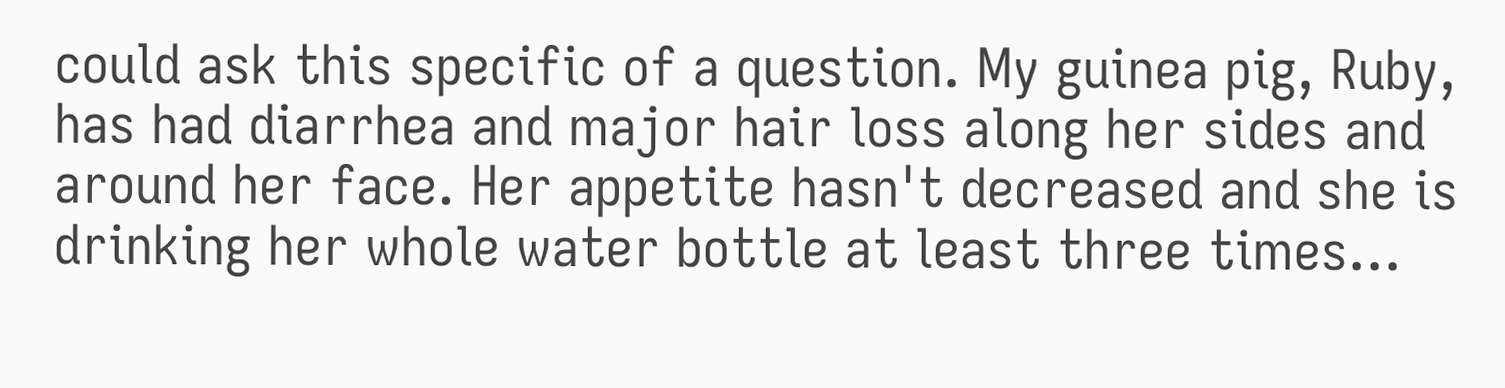could ask this specific of a question. My guinea pig, Ruby, has had diarrhea and major hair loss along her sides and around her face. Her appetite hasn't decreased and she is drinking her whole water bottle at least three times...